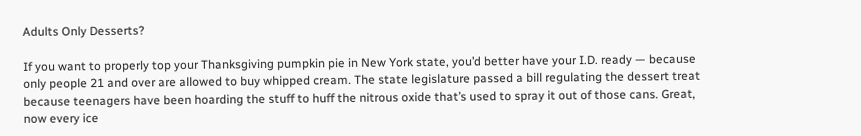Adults Only Desserts?

If you want to properly top your Thanksgiving pumpkin pie in New York state, you’d better have your I.D. ready — because only people 21 and over are allowed to buy whipped cream. The state legislature passed a bill regulating the dessert treat because teenagers have been hoarding the stuff to huff the nitrous oxide that’s used to spray it out of those cans. Great, now every ice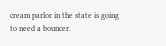cream parlor in the state is going to need a bouncer.